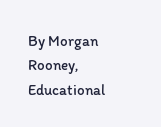By Morgan Rooney, Educational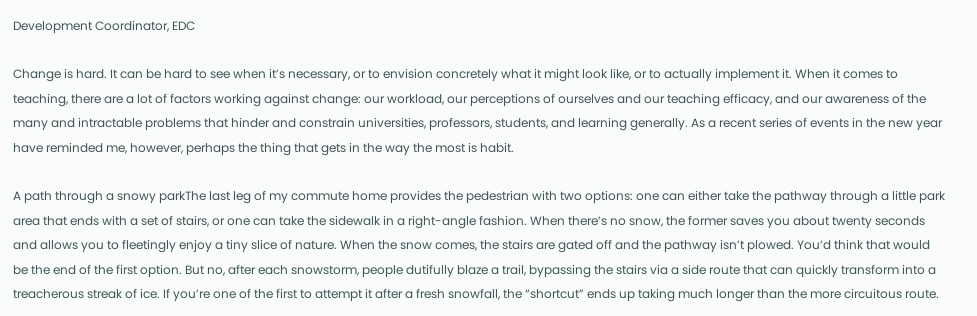Development Coordinator, EDC

Change is hard. It can be hard to see when it’s necessary, or to envision concretely what it might look like, or to actually implement it. When it comes to teaching, there are a lot of factors working against change: our workload, our perceptions of ourselves and our teaching efficacy, and our awareness of the many and intractable problems that hinder and constrain universities, professors, students, and learning generally. As a recent series of events in the new year have reminded me, however, perhaps the thing that gets in the way the most is habit.

A path through a snowy parkThe last leg of my commute home provides the pedestrian with two options: one can either take the pathway through a little park area that ends with a set of stairs, or one can take the sidewalk in a right-angle fashion. When there’s no snow, the former saves you about twenty seconds and allows you to fleetingly enjoy a tiny slice of nature. When the snow comes, the stairs are gated off and the pathway isn’t plowed. You’d think that would be the end of the first option. But no, after each snowstorm, people dutifully blaze a trail, bypassing the stairs via a side route that can quickly transform into a treacherous streak of ice. If you’re one of the first to attempt it after a fresh snowfall, the “shortcut” ends up taking much longer than the more circuitous route.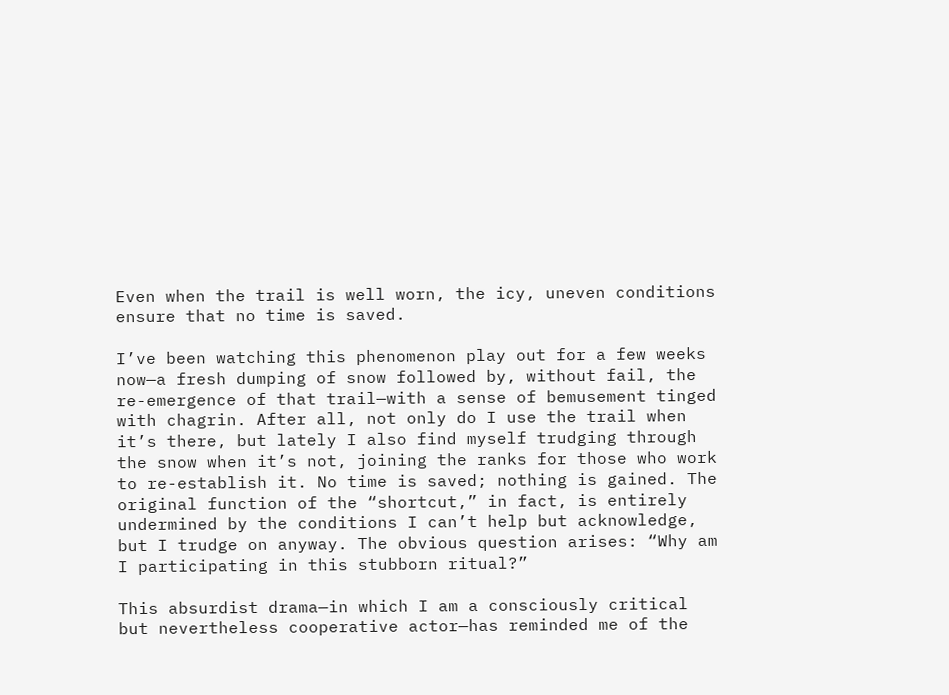Even when the trail is well worn, the icy, uneven conditions ensure that no time is saved.

I’ve been watching this phenomenon play out for a few weeks now—a fresh dumping of snow followed by, without fail, the re-emergence of that trail—with a sense of bemusement tinged with chagrin. After all, not only do I use the trail when it’s there, but lately I also find myself trudging through the snow when it’s not, joining the ranks for those who work to re-establish it. No time is saved; nothing is gained. The original function of the “shortcut,” in fact, is entirely undermined by the conditions I can’t help but acknowledge, but I trudge on anyway. The obvious question arises: “Why am I participating in this stubborn ritual?”

This absurdist drama—in which I am a consciously critical but nevertheless cooperative actor—has reminded me of the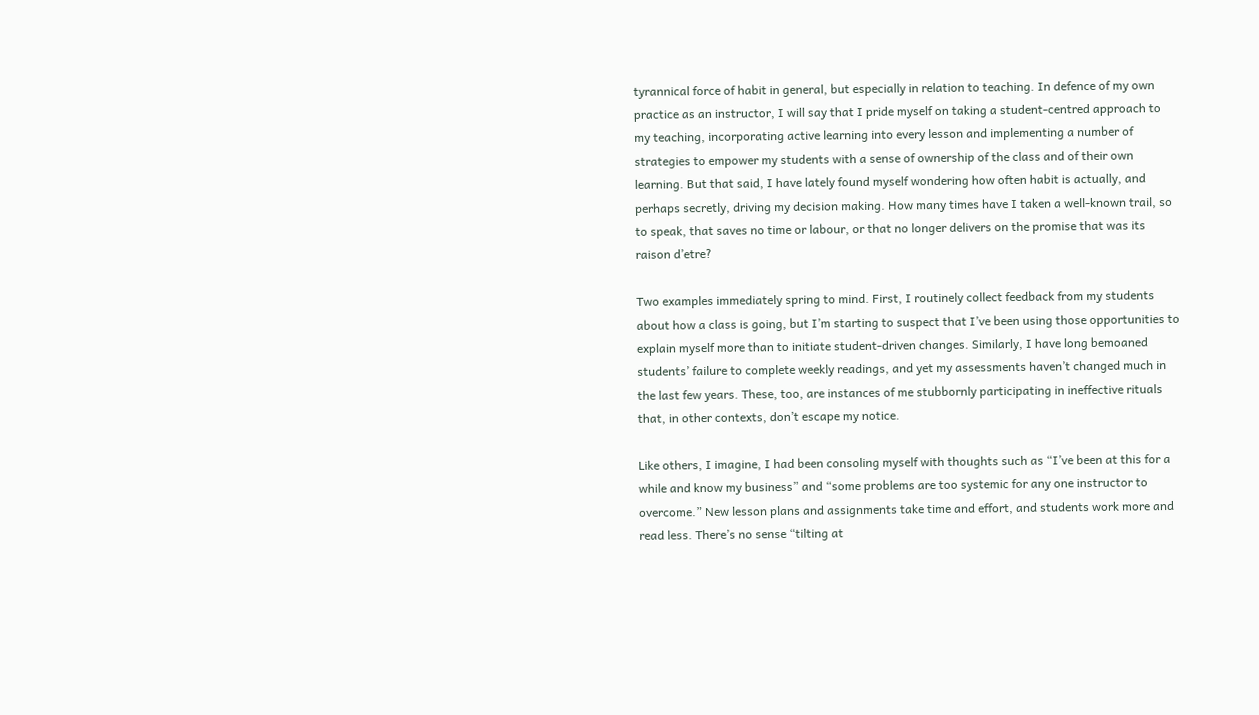tyrannical force of habit in general, but especially in relation to teaching. In defence of my own practice as an instructor, I will say that I pride myself on taking a student-centred approach to my teaching, incorporating active learning into every lesson and implementing a number of strategies to empower my students with a sense of ownership of the class and of their own learning. But that said, I have lately found myself wondering how often habit is actually, and perhaps secretly, driving my decision making. How many times have I taken a well-known trail, so to speak, that saves no time or labour, or that no longer delivers on the promise that was its raison d’etre?

Two examples immediately spring to mind. First, I routinely collect feedback from my students about how a class is going, but I’m starting to suspect that I’ve been using those opportunities to explain myself more than to initiate student-driven changes. Similarly, I have long bemoaned students’ failure to complete weekly readings, and yet my assessments haven’t changed much in the last few years. These, too, are instances of me stubbornly participating in ineffective rituals that, in other contexts, don’t escape my notice.

Like others, I imagine, I had been consoling myself with thoughts such as “I’ve been at this for a while and know my business” and “some problems are too systemic for any one instructor to overcome.” New lesson plans and assignments take time and effort, and students work more and read less. There’s no sense “tilting at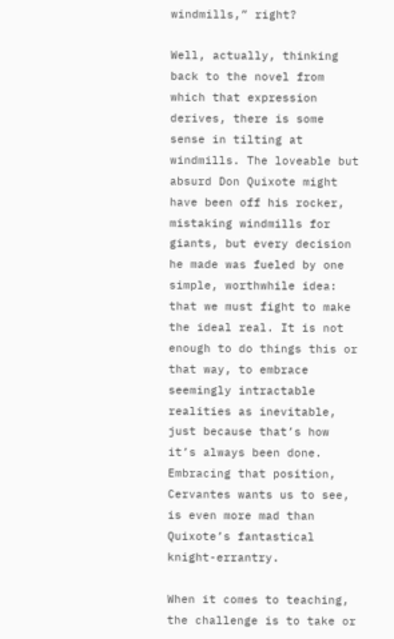windmills,” right?

Well, actually, thinking back to the novel from which that expression derives, there is some sense in tilting at windmills. The loveable but absurd Don Quixote might have been off his rocker, mistaking windmills for giants, but every decision he made was fueled by one simple, worthwhile idea: that we must fight to make the ideal real. It is not enough to do things this or that way, to embrace seemingly intractable realities as inevitable, just because that’s how it’s always been done. Embracing that position, Cervantes wants us to see, is even more mad than Quixote’s fantastical knight-errantry.

When it comes to teaching, the challenge is to take or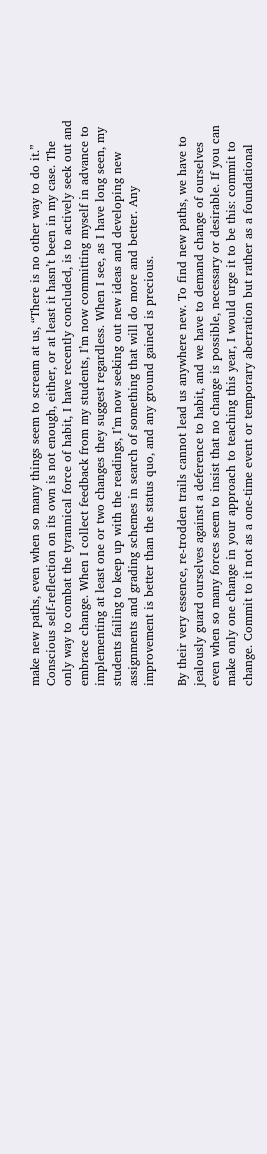make new paths, even when so many things seem to scream at us, “There is no other way to do it.” Conscious self-reflection on its own is not enough, either, or at least it hasn’t been in my case. The only way to combat the tyrannical force of habit, I have recently concluded, is to actively seek out and embrace change. When I collect feedback from my students, I’m now committing myself in advance to implementing at least one or two changes they suggest regardless. When I see, as I have long seen, my students failing to keep up with the readings, I’m now seeking out new ideas and developing new assignments and grading schemes in search of something that will do more and better. Any improvement is better than the status quo, and any ground gained is precious.

By their very essence, re-trodden trails cannot lead us anywhere new. To find new paths, we have to jealously guard ourselves against a deference to habit, and we have to demand change of ourselves even when so many forces seem to insist that no change is possible, necessary or desirable. If you can make only one change in your approach to teaching this year, I would urge it to be this: commit to change. Commit to it not as a one-time event or temporary aberration but rather as a foundational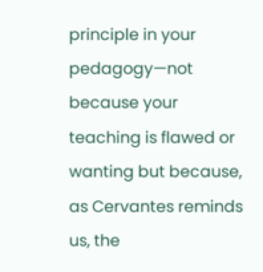principle in your pedagogy—not because your teaching is flawed or wanting but because, as Cervantes reminds us, the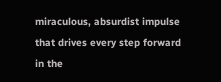miraculous, absurdist impulse that drives every step forward in the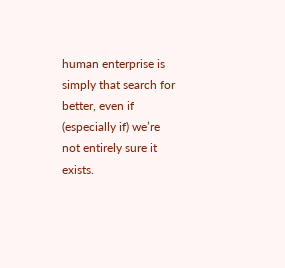human enterprise is simply that search for better, even if (especially if) we’re not entirely sure it exists.